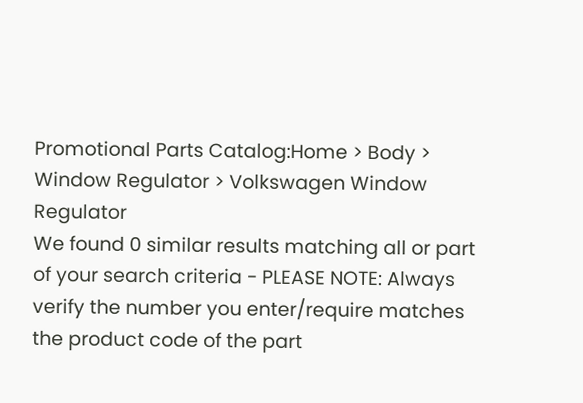Promotional Parts Catalog:Home > Body > Window Regulator > Volkswagen Window Regulator
We found 0 similar results matching all or part of your search criteria - PLEASE NOTE: Always verify the number you enter/require matches the product code of the part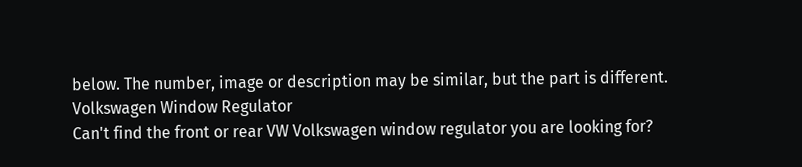below. The number, image or description may be similar, but the part is different.
Volkswagen Window Regulator
Can't find the front or rear VW Volkswagen window regulator you are looking for?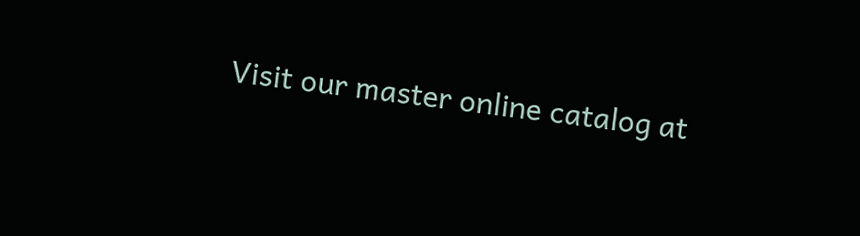Visit our master online catalog at